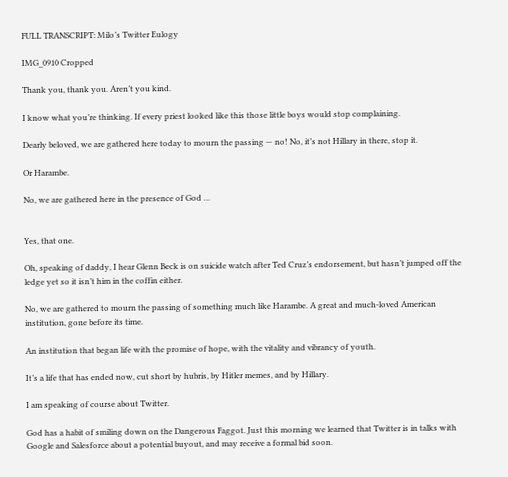FULL TRANSCRIPT: Milo’s Twitter Eulogy

IMG_0910 Cropped

Thank you, thank you. Aren’t you kind.

I know what you’re thinking. If every priest looked like this those little boys would stop complaining.

Dearly beloved, we are gathered here today to mourn the passing — no! No, it’s not Hillary in there, stop it.

Or Harambe.

No, we are gathered here in the presence of God …


Yes, that one.

Oh, speaking of daddy, I hear Glenn Beck is on suicide watch after Ted Cruz’s endorsement, but hasn’t jumped off the ledge yet so it isn’t him in the coffin either.

No, we are gathered to mourn the passing of something much like Harambe. A great and much-loved American institution, gone before its time.

An institution that began life with the promise of hope, with the vitality and vibrancy of youth.

It’s a life that has ended now, cut short by hubris, by Hitler memes, and by Hillary.

I am speaking of course about Twitter.

God has a habit of smiling down on the Dangerous Faggot. Just this morning we learned that Twitter is in talks with Google and Salesforce about a potential buyout, and may receive a formal bid soon.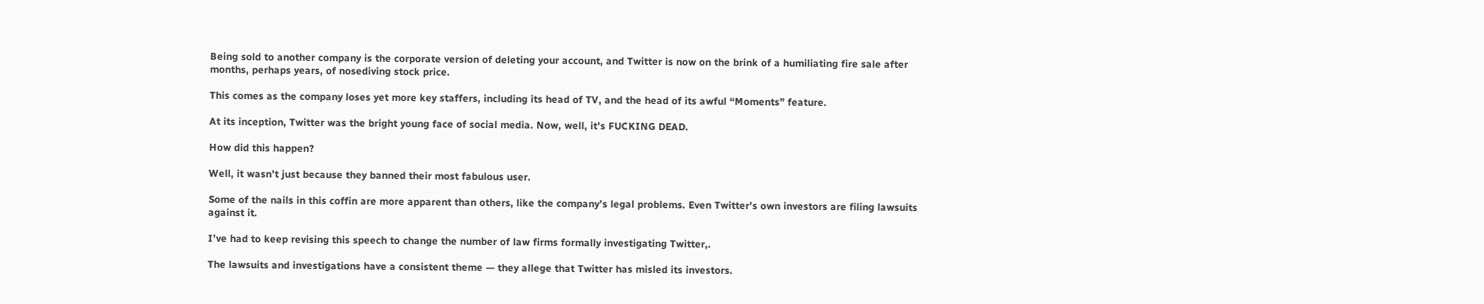Being sold to another company is the corporate version of deleting your account, and Twitter is now on the brink of a humiliating fire sale after months, perhaps years, of nosediving stock price.

This comes as the company loses yet more key staffers, including its head of TV, and the head of its awful “Moments” feature.

At its inception, Twitter was the bright young face of social media. Now, well, it’s FUCKING DEAD.

How did this happen?

Well, it wasn’t just because they banned their most fabulous user.

Some of the nails in this coffin are more apparent than others, like the company’s legal problems. Even Twitter’s own investors are filing lawsuits against it.

I’ve had to keep revising this speech to change the number of law firms formally investigating Twitter,.

The lawsuits and investigations have a consistent theme — they allege that Twitter has misled its investors.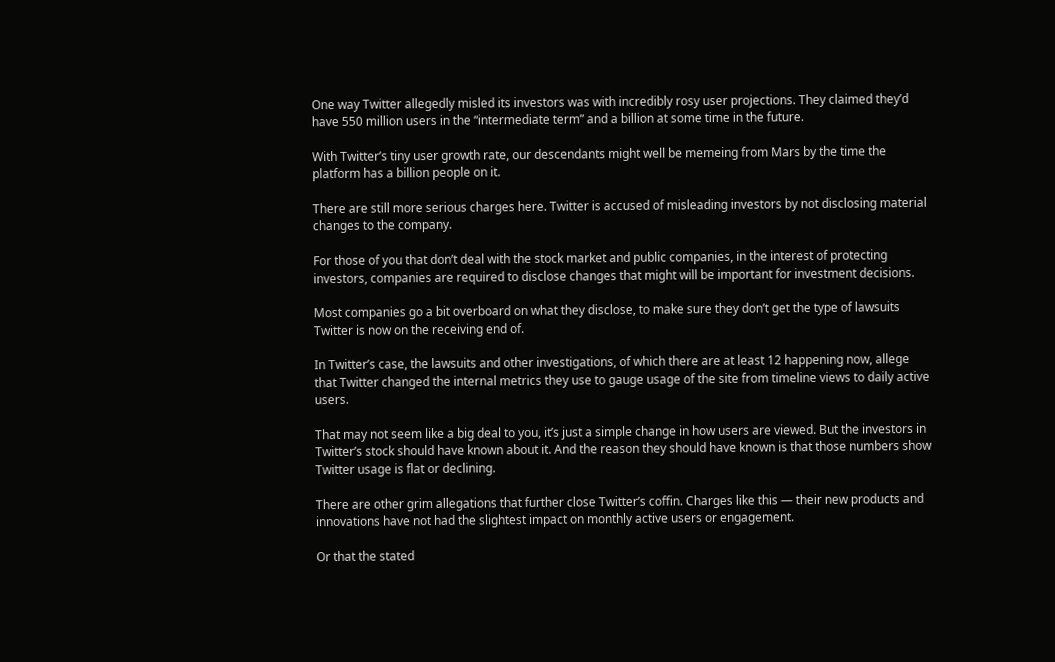One way Twitter allegedly misled its investors was with incredibly rosy user projections. They claimed they’d have 550 million users in the “intermediate term” and a billion at some time in the future.

With Twitter’s tiny user growth rate, our descendants might well be memeing from Mars by the time the platform has a billion people on it.

There are still more serious charges here. Twitter is accused of misleading investors by not disclosing material changes to the company.

For those of you that don’t deal with the stock market and public companies, in the interest of protecting investors, companies are required to disclose changes that might will be important for investment decisions.

Most companies go a bit overboard on what they disclose, to make sure they don’t get the type of lawsuits Twitter is now on the receiving end of.

In Twitter’s case, the lawsuits and other investigations, of which there are at least 12 happening now, allege that Twitter changed the internal metrics they use to gauge usage of the site from timeline views to daily active users.

That may not seem like a big deal to you, it’s just a simple change in how users are viewed. But the investors in Twitter’s stock should have known about it. And the reason they should have known is that those numbers show Twitter usage is flat or declining.

There are other grim allegations that further close Twitter’s coffin. Charges like this — their new products and innovations have not had the slightest impact on monthly active users or engagement.

Or that the stated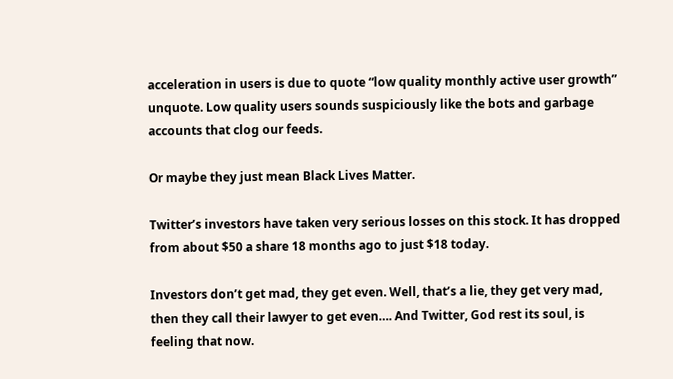acceleration in users is due to quote “low quality monthly active user growth” unquote. Low quality users sounds suspiciously like the bots and garbage accounts that clog our feeds.

Or maybe they just mean Black Lives Matter.

Twitter’s investors have taken very serious losses on this stock. It has dropped from about $50 a share 18 months ago to just $18 today.

Investors don’t get mad, they get even. Well, that’s a lie, they get very mad, then they call their lawyer to get even…. And Twitter, God rest its soul, is feeling that now.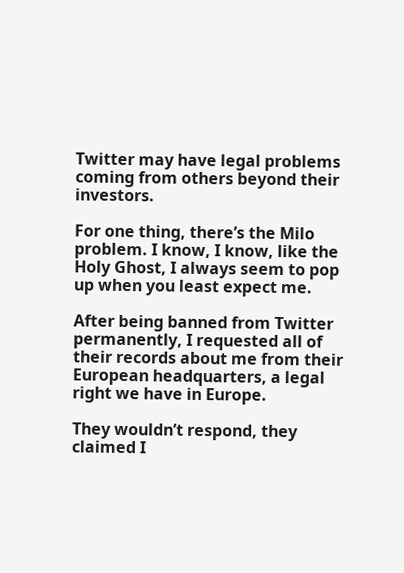Twitter may have legal problems coming from others beyond their investors.

For one thing, there’s the Milo problem. I know, I know, like the Holy Ghost, I always seem to pop up when you least expect me.

After being banned from Twitter permanently, I requested all of their records about me from their European headquarters, a legal right we have in Europe.

They wouldn’t respond, they claimed I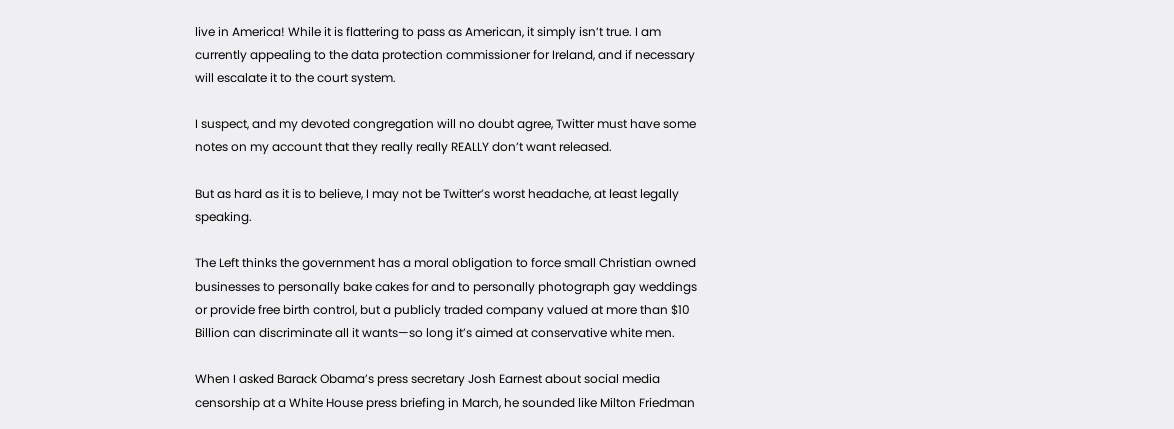live in America! While it is flattering to pass as American, it simply isn’t true. I am currently appealing to the data protection commissioner for Ireland, and if necessary will escalate it to the court system.

I suspect, and my devoted congregation will no doubt agree, Twitter must have some notes on my account that they really really REALLY don’t want released.

But as hard as it is to believe, I may not be Twitter’s worst headache, at least legally speaking.

The Left thinks the government has a moral obligation to force small Christian owned businesses to personally bake cakes for and to personally photograph gay weddings or provide free birth control, but a publicly traded company valued at more than $10 Billion can discriminate all it wants—so long it’s aimed at conservative white men.

When I asked Barack Obama’s press secretary Josh Earnest about social media censorship at a White House press briefing in March, he sounded like Milton Friedman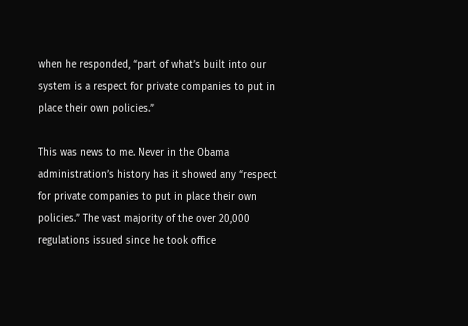when he responded, “part of what’s built into our system is a respect for private companies to put in place their own policies.”

This was news to me. Never in the Obama administration’s history has it showed any “respect for private companies to put in place their own policies.” The vast majority of the over 20,000 regulations issued since he took office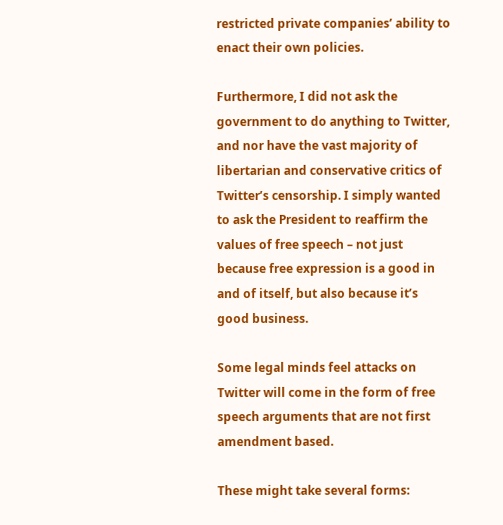restricted private companies’ ability to enact their own policies.

Furthermore, I did not ask the government to do anything to Twitter, and nor have the vast majority of libertarian and conservative critics of Twitter’s censorship. I simply wanted to ask the President to reaffirm the values of free speech – not just because free expression is a good in and of itself, but also because it’s good business.

Some legal minds feel attacks on Twitter will come in the form of free speech arguments that are not first amendment based.

These might take several forms: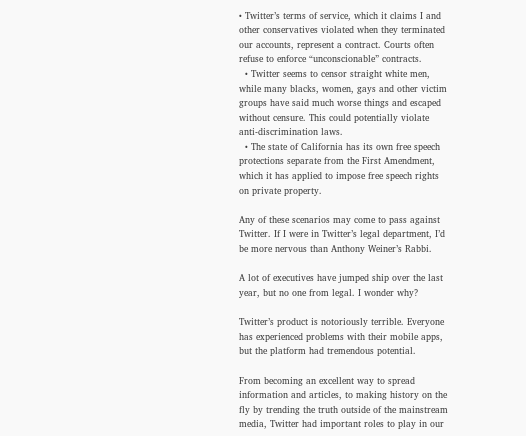• Twitter’s terms of service, which it claims I and other conservatives violated when they terminated our accounts, represent a contract. Courts often refuse to enforce “unconscionable” contracts.
  • Twitter seems to censor straight white men, while many blacks, women, gays and other victim groups have said much worse things and escaped without censure. This could potentially violate anti-discrimination laws.
  • The state of California has its own free speech protections separate from the First Amendment, which it has applied to impose free speech rights on private property.

Any of these scenarios may come to pass against Twitter. If I were in Twitter’s legal department, I’d be more nervous than Anthony Weiner’s Rabbi.

A lot of executives have jumped ship over the last year, but no one from legal. I wonder why?

Twitter’s product is notoriously terrible. Everyone has experienced problems with their mobile apps, but the platform had tremendous potential.

From becoming an excellent way to spread information and articles, to making history on the fly by trending the truth outside of the mainstream media, Twitter had important roles to play in our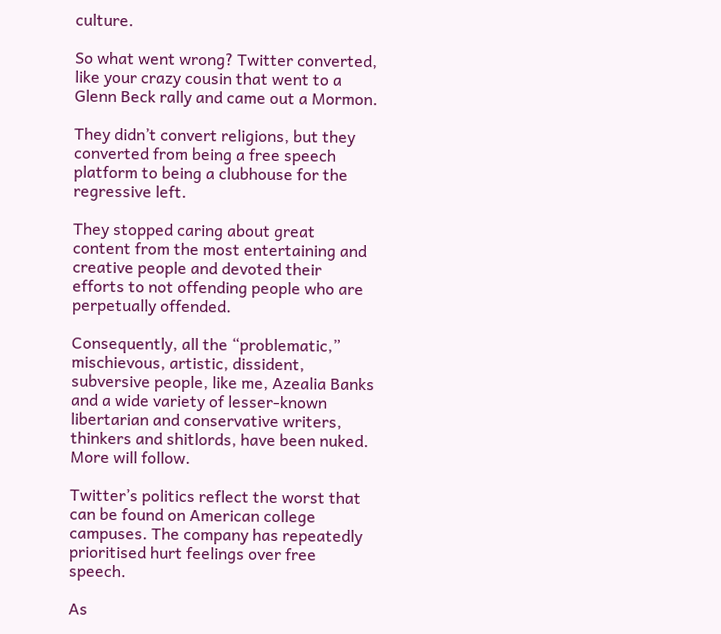culture.

So what went wrong? Twitter converted, like your crazy cousin that went to a Glenn Beck rally and came out a Mormon.

They didn’t convert religions, but they converted from being a free speech platform to being a clubhouse for the regressive left.

They stopped caring about great content from the most entertaining and creative people and devoted their efforts to not offending people who are perpetually offended.

Consequently, all the “problematic,” mischievous, artistic, dissident, subversive people, like me, Azealia Banks and a wide variety of lesser-known libertarian and conservative writers, thinkers and shitlords, have been nuked. More will follow.

Twitter’s politics reflect the worst that can be found on American college campuses. The company has repeatedly prioritised hurt feelings over free speech.

As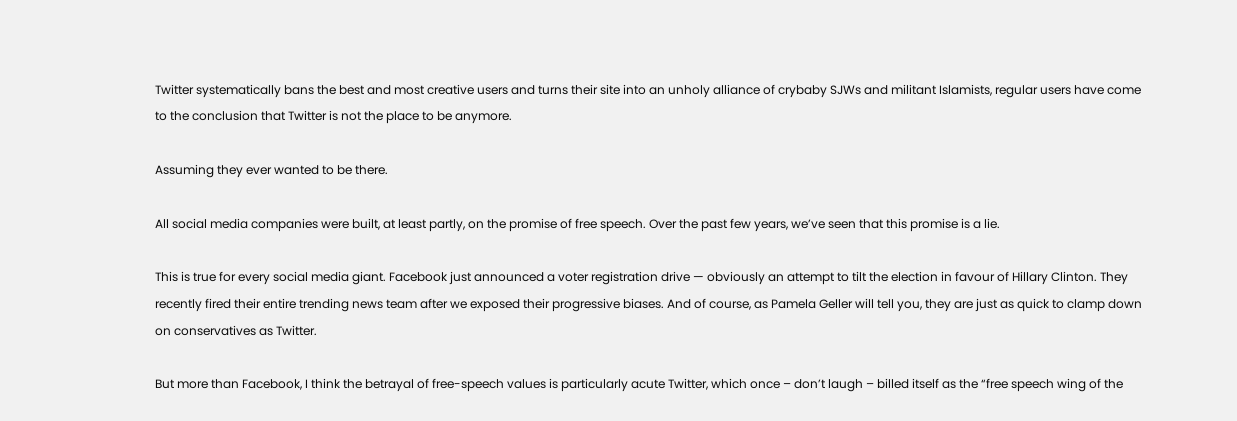Twitter systematically bans the best and most creative users and turns their site into an unholy alliance of crybaby SJWs and militant Islamists, regular users have come to the conclusion that Twitter is not the place to be anymore.

Assuming they ever wanted to be there.

All social media companies were built, at least partly, on the promise of free speech. Over the past few years, we’ve seen that this promise is a lie.

This is true for every social media giant. Facebook just announced a voter registration drive — obviously an attempt to tilt the election in favour of Hillary Clinton. They recently fired their entire trending news team after we exposed their progressive biases. And of course, as Pamela Geller will tell you, they are just as quick to clamp down on conservatives as Twitter.

But more than Facebook, I think the betrayal of free-speech values is particularly acute Twitter, which once – don’t laugh – billed itself as the “free speech wing of the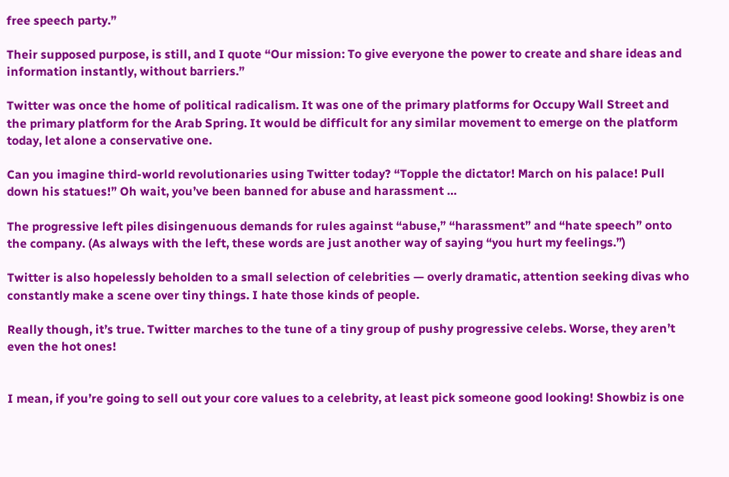free speech party.”

Their supposed purpose, is still, and I quote “Our mission: To give everyone the power to create and share ideas and information instantly, without barriers.”

Twitter was once the home of political radicalism. It was one of the primary platforms for Occupy Wall Street and the primary platform for the Arab Spring. It would be difficult for any similar movement to emerge on the platform today, let alone a conservative one.

Can you imagine third-world revolutionaries using Twitter today? “Topple the dictator! March on his palace! Pull down his statues!” Oh wait, you’ve been banned for abuse and harassment …

The progressive left piles disingenuous demands for rules against “abuse,” “harassment” and “hate speech” onto the company. (As always with the left, these words are just another way of saying “you hurt my feelings.”)

Twitter is also hopelessly beholden to a small selection of celebrities — overly dramatic, attention seeking divas who constantly make a scene over tiny things. I hate those kinds of people.

Really though, it’s true. Twitter marches to the tune of a tiny group of pushy progressive celebs. Worse, they aren’t even the hot ones!


I mean, if you’re going to sell out your core values to a celebrity, at least pick someone good looking! Showbiz is one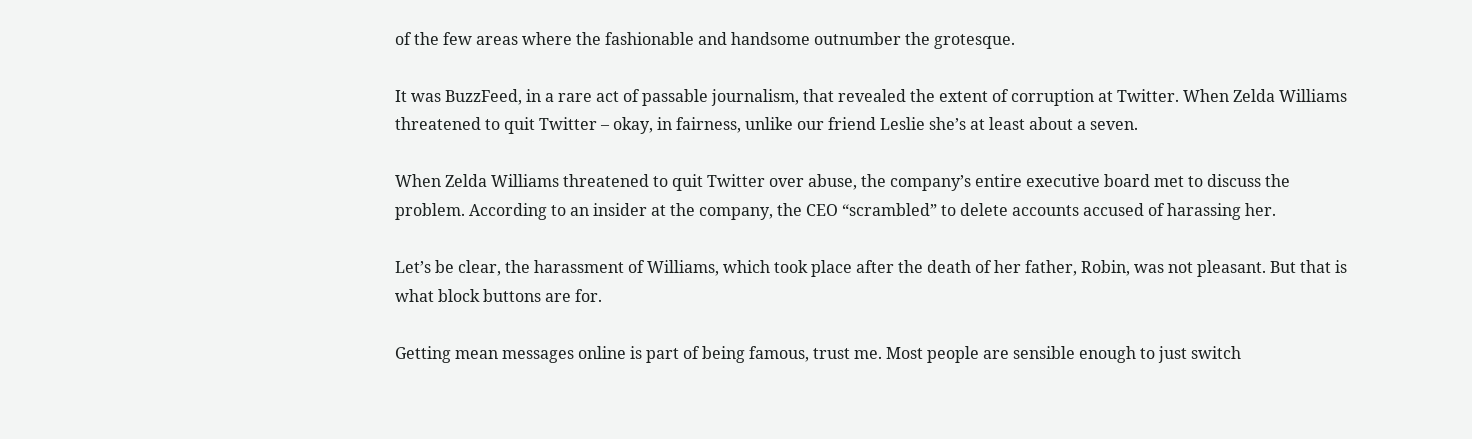of the few areas where the fashionable and handsome outnumber the grotesque.

It was BuzzFeed, in a rare act of passable journalism, that revealed the extent of corruption at Twitter. When Zelda Williams threatened to quit Twitter – okay, in fairness, unlike our friend Leslie she’s at least about a seven.

When Zelda Williams threatened to quit Twitter over abuse, the company’s entire executive board met to discuss the problem. According to an insider at the company, the CEO “scrambled” to delete accounts accused of harassing her.

Let’s be clear, the harassment of Williams, which took place after the death of her father, Robin, was not pleasant. But that is what block buttons are for.

Getting mean messages online is part of being famous, trust me. Most people are sensible enough to just switch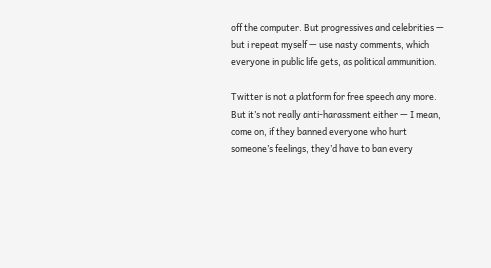off the computer. But progressives and celebrities — but i repeat myself — use nasty comments, which everyone in public life gets, as political ammunition.

Twitter is not a platform for free speech any more. But it’s not really anti-harassment either — I mean, come on, if they banned everyone who hurt someone’s feelings, they’d have to ban every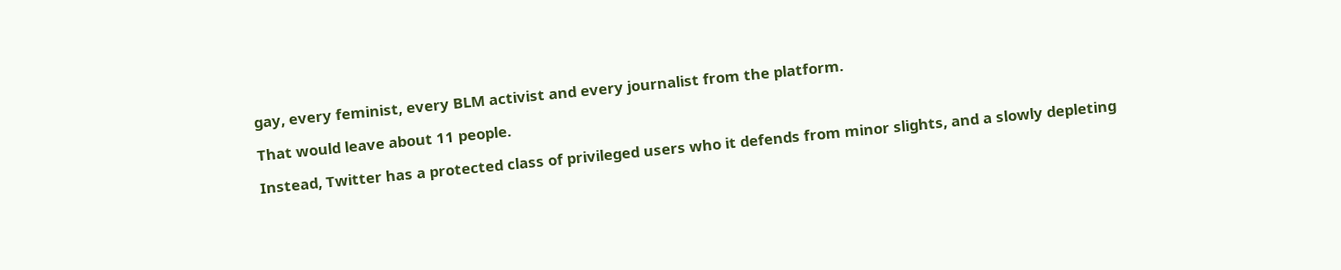gay, every feminist, every BLM activist and every journalist from the platform.

That would leave about 11 people.

Instead, Twitter has a protected class of privileged users who it defends from minor slights, and a slowly depleting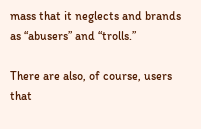mass that it neglects and brands as “abusers” and “trolls.”

There are also, of course, users that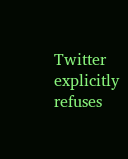Twitter explicitly refuses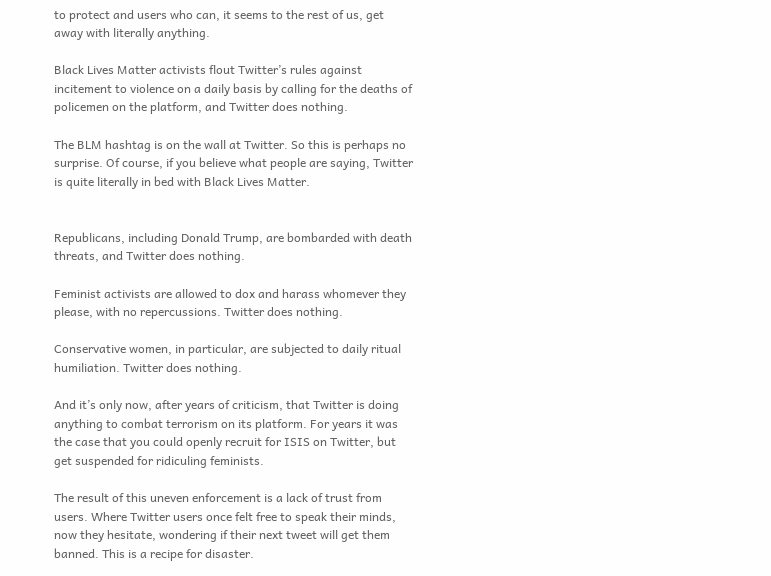to protect and users who can, it seems to the rest of us, get away with literally anything.

Black Lives Matter activists flout Twitter’s rules against incitement to violence on a daily basis by calling for the deaths of policemen on the platform, and Twitter does nothing.

The BLM hashtag is on the wall at Twitter. So this is perhaps no surprise. Of course, if you believe what people are saying, Twitter is quite literally in bed with Black Lives Matter.


Republicans, including Donald Trump, are bombarded with death threats, and Twitter does nothing.

Feminist activists are allowed to dox and harass whomever they please, with no repercussions. Twitter does nothing.

Conservative women, in particular, are subjected to daily ritual humiliation. Twitter does nothing.

And it’s only now, after years of criticism, that Twitter is doing anything to combat terrorism on its platform. For years it was the case that you could openly recruit for ISIS on Twitter, but get suspended for ridiculing feminists.

The result of this uneven enforcement is a lack of trust from users. Where Twitter users once felt free to speak their minds, now they hesitate, wondering if their next tweet will get them banned. This is a recipe for disaster.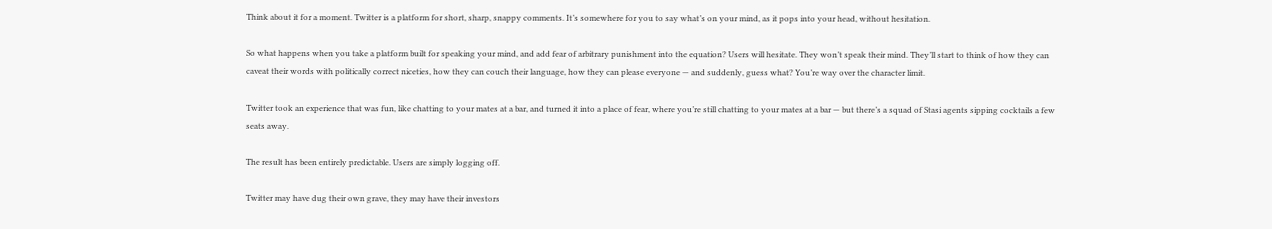Think about it for a moment. Twitter is a platform for short, sharp, snappy comments. It’s somewhere for you to say what’s on your mind, as it pops into your head, without hesitation.

So what happens when you take a platform built for speaking your mind, and add fear of arbitrary punishment into the equation? Users will hesitate. They won’t speak their mind. They’ll start to think of how they can caveat their words with politically correct niceties, how they can couch their language, how they can please everyone — and suddenly, guess what? You’re way over the character limit.

Twitter took an experience that was fun, like chatting to your mates at a bar, and turned it into a place of fear, where you’re still chatting to your mates at a bar — but there’s a squad of Stasi agents sipping cocktails a few seats away.

The result has been entirely predictable. Users are simply logging off.

Twitter may have dug their own grave, they may have their investors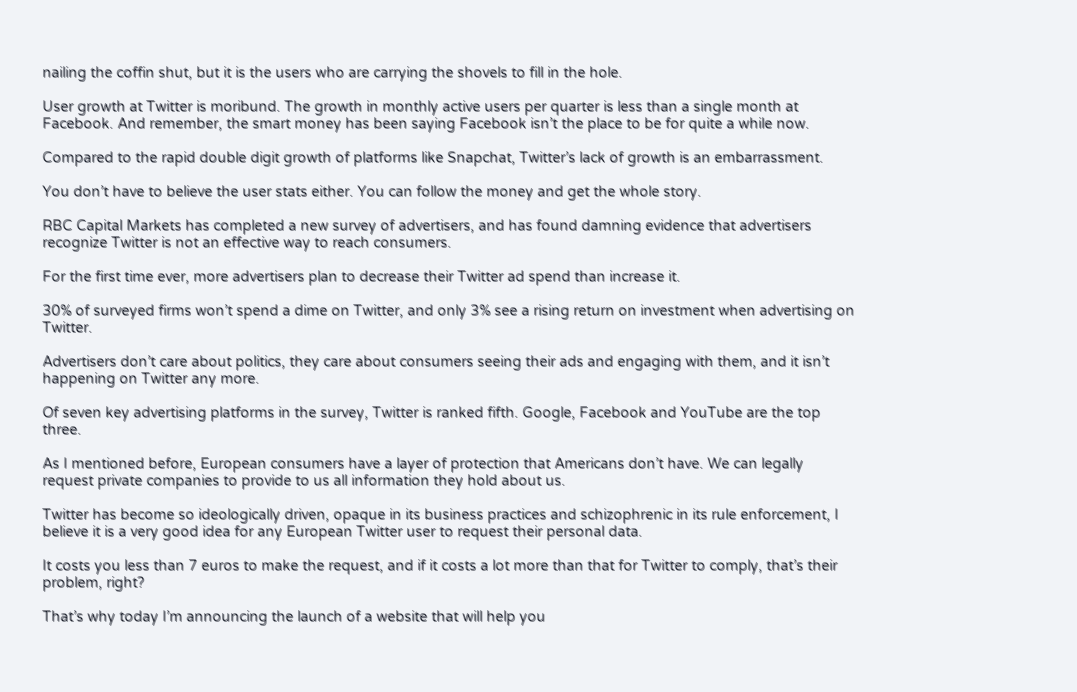nailing the coffin shut, but it is the users who are carrying the shovels to fill in the hole.

User growth at Twitter is moribund. The growth in monthly active users per quarter is less than a single month at Facebook. And remember, the smart money has been saying Facebook isn’t the place to be for quite a while now.

Compared to the rapid double digit growth of platforms like Snapchat, Twitter’s lack of growth is an embarrassment.

You don’t have to believe the user stats either. You can follow the money and get the whole story.

RBC Capital Markets has completed a new survey of advertisers, and has found damning evidence that advertisers recognize Twitter is not an effective way to reach consumers.

For the first time ever, more advertisers plan to decrease their Twitter ad spend than increase it.

30% of surveyed firms won’t spend a dime on Twitter, and only 3% see a rising return on investment when advertising on Twitter.

Advertisers don’t care about politics, they care about consumers seeing their ads and engaging with them, and it isn’t happening on Twitter any more.

Of seven key advertising platforms in the survey, Twitter is ranked fifth. Google, Facebook and YouTube are the top three.

As I mentioned before, European consumers have a layer of protection that Americans don’t have. We can legally request private companies to provide to us all information they hold about us.

Twitter has become so ideologically driven, opaque in its business practices and schizophrenic in its rule enforcement, I believe it is a very good idea for any European Twitter user to request their personal data.

It costs you less than 7 euros to make the request, and if it costs a lot more than that for Twitter to comply, that’s their problem, right?

That’s why today I’m announcing the launch of a website that will help you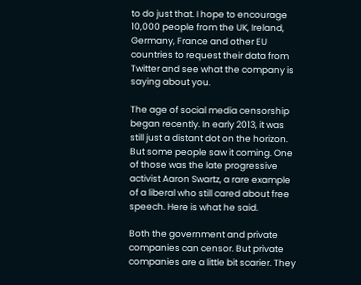to do just that. I hope to encourage 10,000 people from the UK, Ireland, Germany, France and other EU countries to request their data from Twitter and see what the company is saying about you.

The age of social media censorship began recently. In early 2013, it was still just a distant dot on the horizon. But some people saw it coming. One of those was the late progressive activist Aaron Swartz, a rare example of a liberal who still cared about free speech. Here is what he said.

Both the government and private companies can censor. But private companies are a little bit scarier. They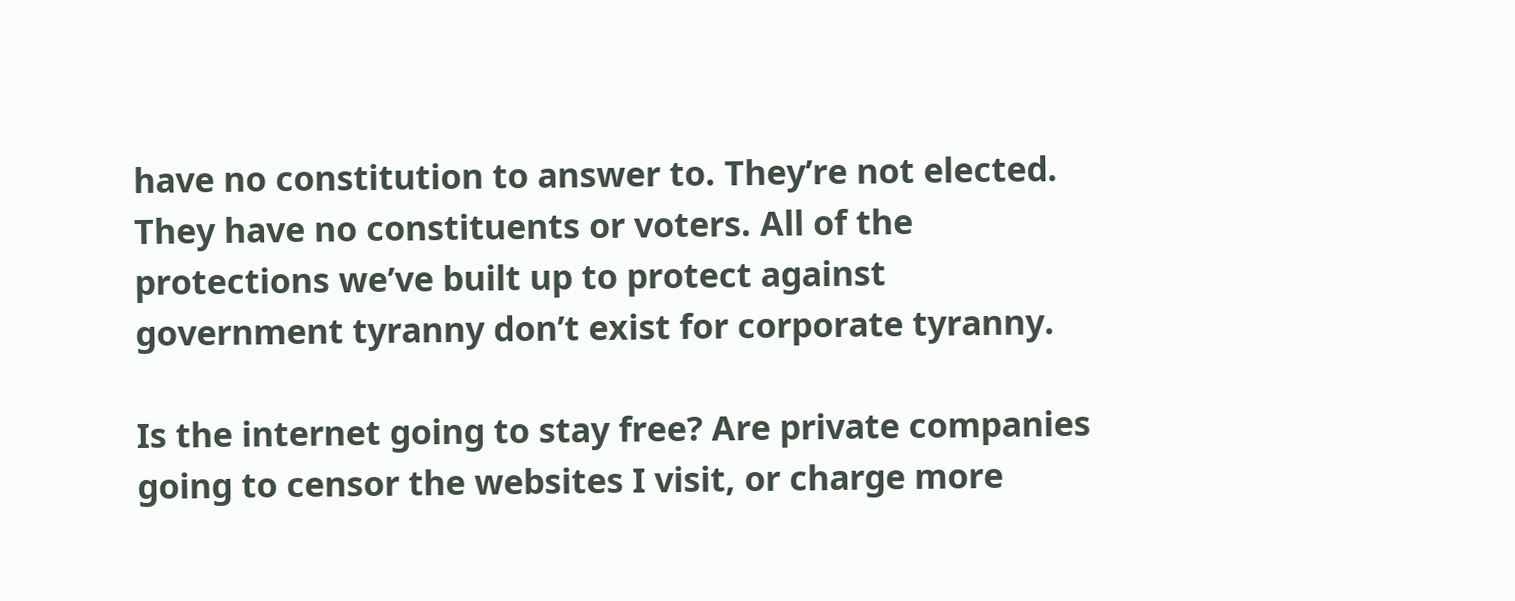have no constitution to answer to. They’re not elected. They have no constituents or voters. All of the protections we’ve built up to protect against government tyranny don’t exist for corporate tyranny.

Is the internet going to stay free? Are private companies going to censor the websites I visit, or charge more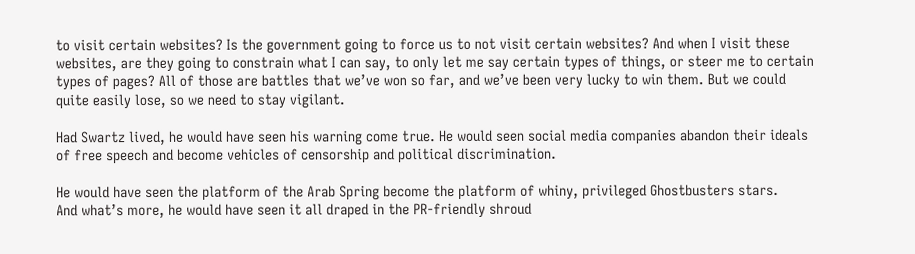to visit certain websites? Is the government going to force us to not visit certain websites? And when I visit these websites, are they going to constrain what I can say, to only let me say certain types of things, or steer me to certain types of pages? All of those are battles that we’ve won so far, and we’ve been very lucky to win them. But we could quite easily lose, so we need to stay vigilant.

Had Swartz lived, he would have seen his warning come true. He would seen social media companies abandon their ideals of free speech and become vehicles of censorship and political discrimination.

He would have seen the platform of the Arab Spring become the platform of whiny, privileged Ghostbusters stars.
And what’s more, he would have seen it all draped in the PR-friendly shroud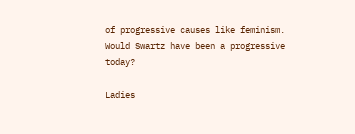of progressive causes like feminism.
Would Swartz have been a progressive today?

Ladies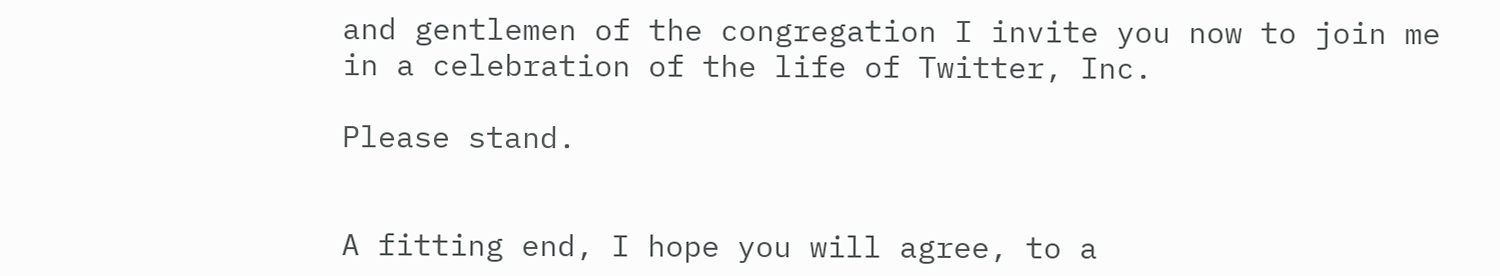and gentlemen of the congregation I invite you now to join me in a celebration of the life of Twitter, Inc.

Please stand.


A fitting end, I hope you will agree, to a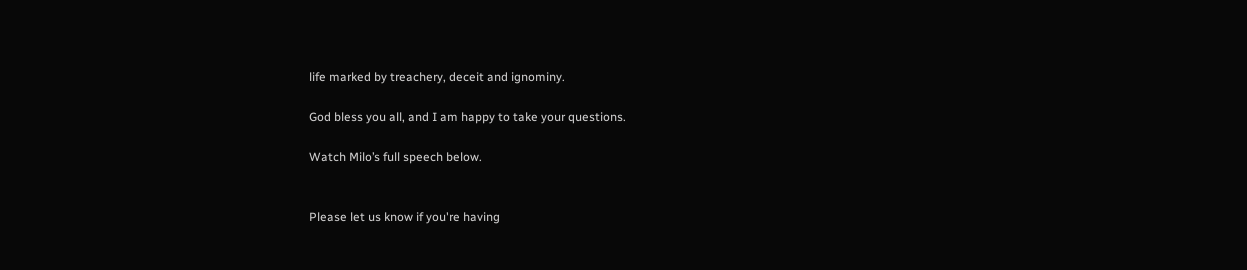life marked by treachery, deceit and ignominy.

God bless you all, and I am happy to take your questions.

Watch Milo’s full speech below.


Please let us know if you're having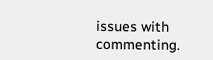issues with commenting.